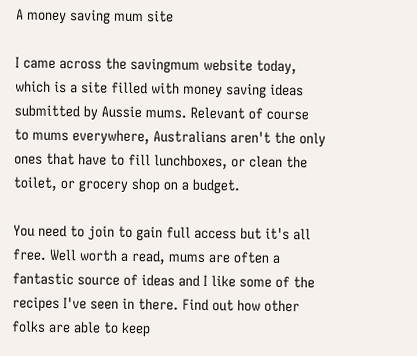A money saving mum site

I came across the savingmum website today, which is a site filled with money saving ideas submitted by Aussie mums. Relevant of course to mums everywhere, Australians aren't the only ones that have to fill lunchboxes, or clean the toilet, or grocery shop on a budget.

You need to join to gain full access but it's all free. Well worth a read, mums are often a fantastic source of ideas and I like some of the recipes I've seen in there. Find out how other folks are able to keep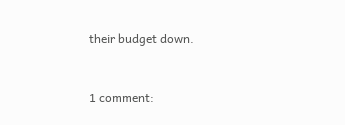their budget down.


1 comment: